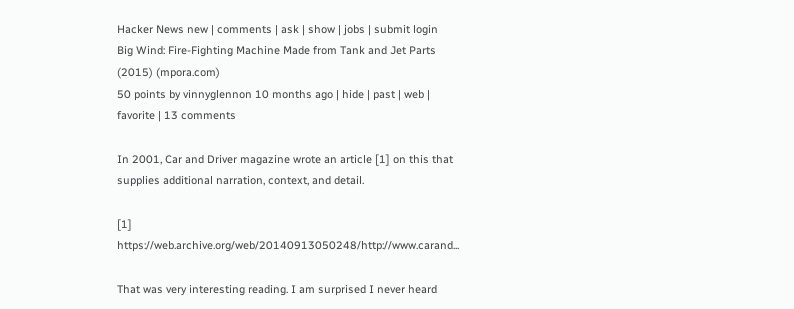Hacker News new | comments | ask | show | jobs | submit login
Big Wind: Fire-Fighting Machine Made from Tank and Jet Parts (2015) (mpora.com)
50 points by vinnyglennon 10 months ago | hide | past | web | favorite | 13 comments

In 2001, Car and Driver magazine wrote an article [1] on this that supplies additional narration, context, and detail.

[1] https://web.archive.org/web/20140913050248/http://www.carand...

That was very interesting reading. I am surprised I never heard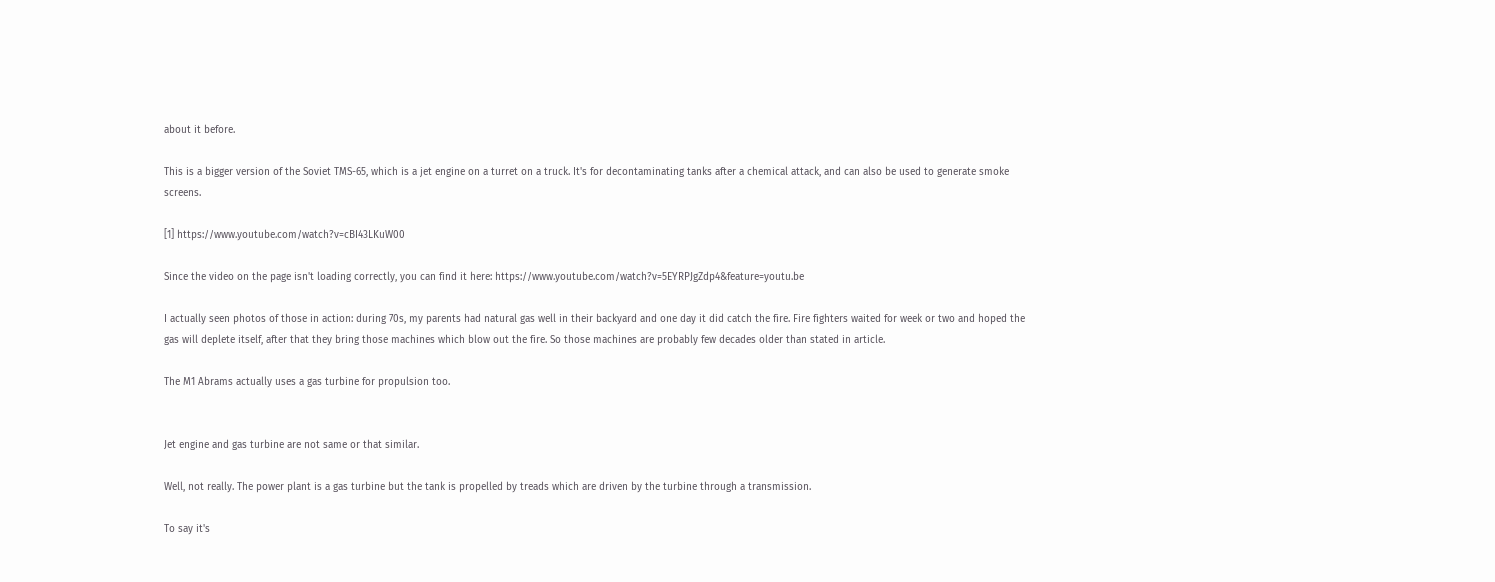about it before.

This is a bigger version of the Soviet TMS-65, which is a jet engine on a turret on a truck. It's for decontaminating tanks after a chemical attack, and can also be used to generate smoke screens.

[1] https://www.youtube.com/watch?v=cBI43LKuW00

Since the video on the page isn't loading correctly, you can find it here: https://www.youtube.com/watch?v=5EYRPJgZdp4&feature=youtu.be

I actually seen photos of those in action: during 70s, my parents had natural gas well in their backyard and one day it did catch the fire. Fire fighters waited for week or two and hoped the gas will deplete itself, after that they bring those machines which blow out the fire. So those machines are probably few decades older than stated in article.

The M1 Abrams actually uses a gas turbine for propulsion too.


Jet engine and gas turbine are not same or that similar.

Well, not really. The power plant is a gas turbine but the tank is propelled by treads which are driven by the turbine through a transmission.

To say it's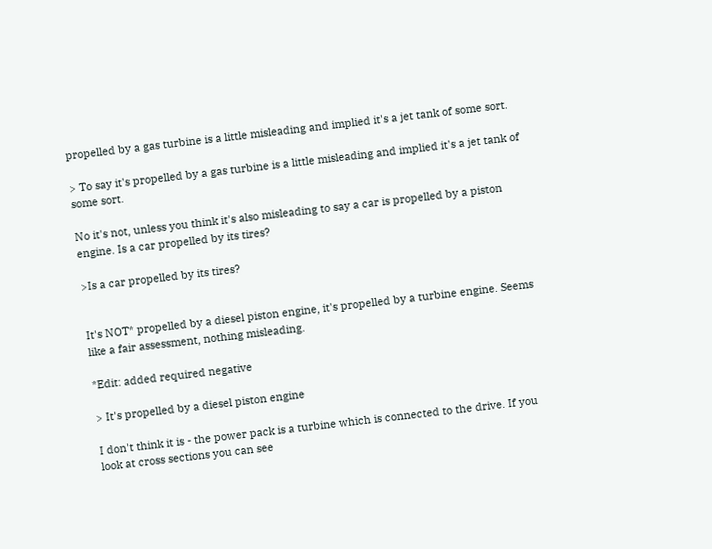propelled by a gas turbine is a little misleading and implied it's a jet tank of some sort.

> To say it's propelled by a gas turbine is a little misleading and implied it's a jet tank of some sort.

No it's not, unless you think it's also misleading to say a car is propelled by a piston engine. Is a car propelled by its tires?

>Is a car propelled by its tires?


It's NOT* propelled by a diesel piston engine, it's propelled by a turbine engine. Seems like a fair assessment, nothing misleading.

*Edit: added required negative

> It's propelled by a diesel piston engine

I don't think it is - the power pack is a turbine which is connected to the drive. If you look at cross sections you can see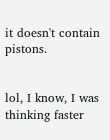it doesn't contain pistons.


lol, I know, I was thinking faster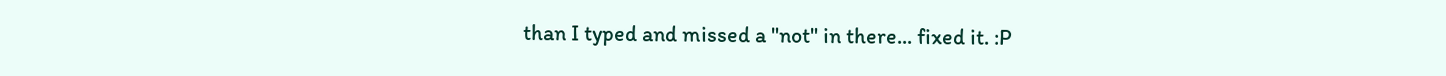than I typed and missed a "not" in there... fixed it. :P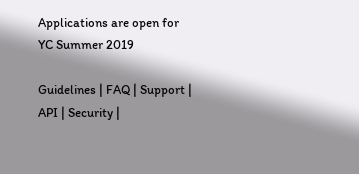Applications are open for YC Summer 2019

Guidelines | FAQ | Support | API | Security |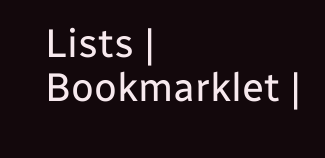Lists | Bookmarklet |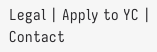Legal | Apply to YC | Contact